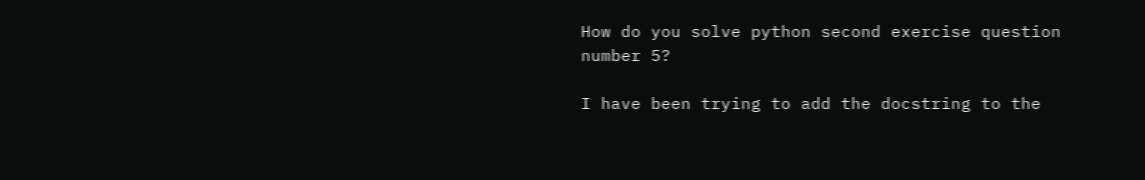How do you solve python second exercise question number 5?

I have been trying to add the docstring to the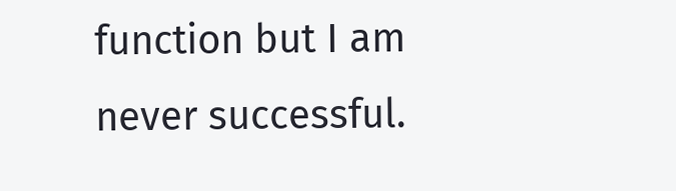function but I am never successful.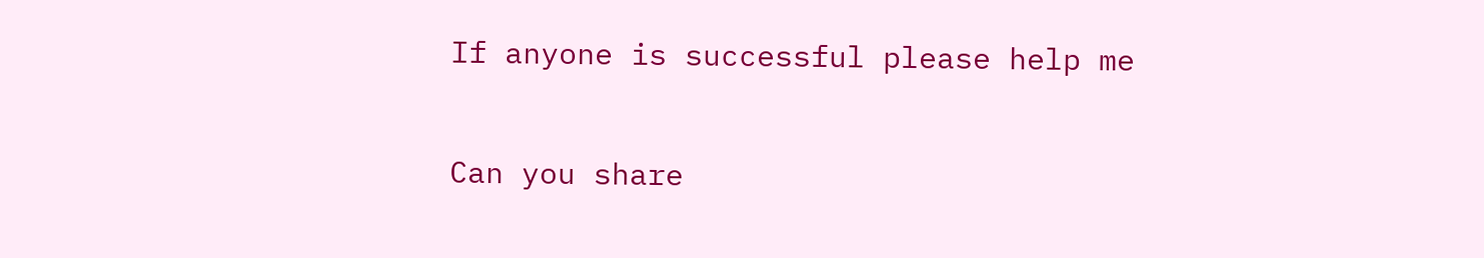If anyone is successful please help me

Can you share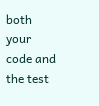both your code and the test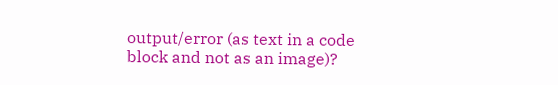output/error (as text in a code block and not as an image)?